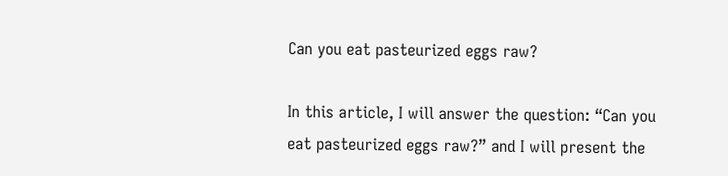Can you eat pasteurized eggs raw?

In this article, I will answer the question: “Can you eat pasteurized eggs raw?” and I will present the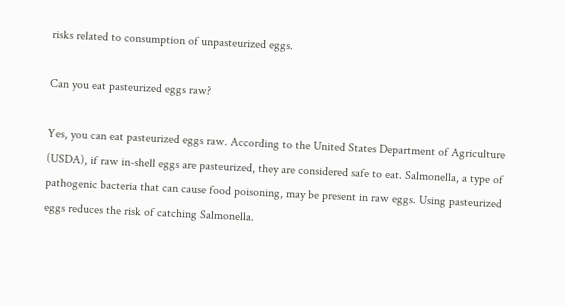risks related to consumption of unpasteurized eggs.

Can you eat pasteurized eggs raw?

Yes, you can eat pasteurized eggs raw. According to the United States Department of Agriculture (USDA), if raw in-shell eggs are pasteurized, they are considered safe to eat. Salmonella, a type of pathogenic bacteria that can cause food poisoning, may be present in raw eggs. Using pasteurized eggs reduces the risk of catching Salmonella.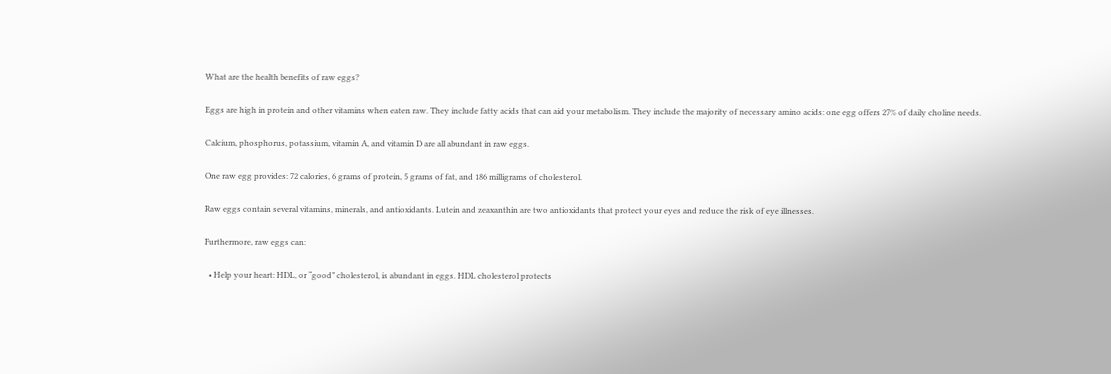What are the health benefits of raw eggs?

Eggs are high in protein and other vitamins when eaten raw. They include fatty acids that can aid your metabolism. They include the majority of necessary amino acids: one egg offers 27% of daily choline needs.

Calcium, phosphorus, potassium, vitamin A, and vitamin D are all abundant in raw eggs.

One raw egg provides: 72 calories, 6 grams of protein, 5 grams of fat, and 186 milligrams of cholesterol.

Raw eggs contain several vitamins, minerals, and antioxidants. Lutein and zeaxanthin are two antioxidants that protect your eyes and reduce the risk of eye illnesses.

Furthermore, raw eggs can:

  • Help your heart: HDL, or “good” cholesterol, is abundant in eggs. HDL cholesterol protects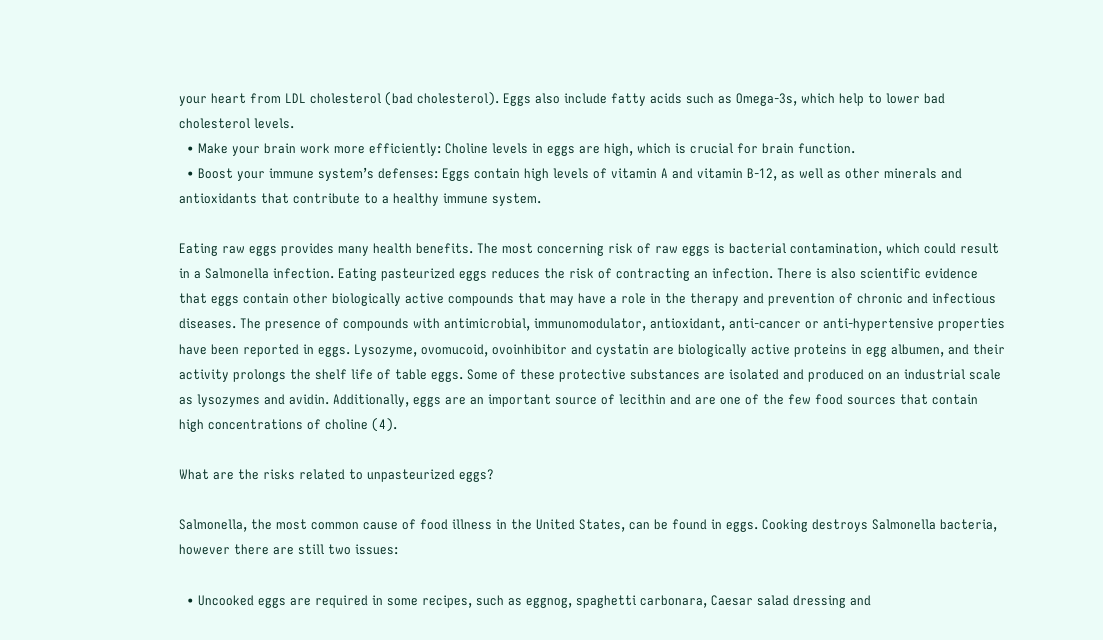your heart from LDL cholesterol (bad cholesterol). Eggs also include fatty acids such as Omega-3s, which help to lower bad cholesterol levels.
  • Make your brain work more efficiently: Choline levels in eggs are high, which is crucial for brain function.
  • Boost your immune system’s defenses: Eggs contain high levels of vitamin A and vitamin B-12, as well as other minerals and antioxidants that contribute to a healthy immune system.

Eating raw eggs provides many health benefits. The most concerning risk of raw eggs is bacterial contamination, which could result in a Salmonella infection. Eating pasteurized eggs reduces the risk of contracting an infection. There is also scientific evidence that eggs contain other biologically active compounds that may have a role in the therapy and prevention of chronic and infectious diseases. The presence of compounds with antimicrobial, immunomodulator, antioxidant, anti-cancer or anti-hypertensive properties have been reported in eggs. Lysozyme, ovomucoid, ovoinhibitor and cystatin are biologically active proteins in egg albumen, and their activity prolongs the shelf life of table eggs. Some of these protective substances are isolated and produced on an industrial scale as lysozymes and avidin. Additionally, eggs are an important source of lecithin and are one of the few food sources that contain high concentrations of choline (4).

What are the risks related to unpasteurized eggs?

Salmonella, the most common cause of food illness in the United States, can be found in eggs. Cooking destroys Salmonella bacteria, however there are still two issues:

  • Uncooked eggs are required in some recipes, such as eggnog, spaghetti carbonara, Caesar salad dressing and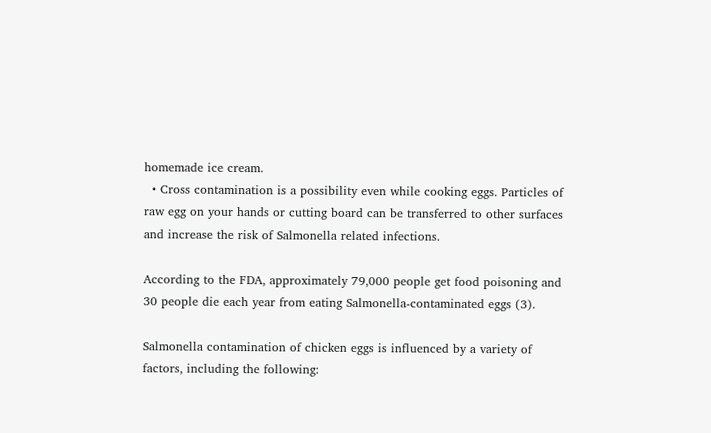homemade ice cream.
  • Cross contamination is a possibility even while cooking eggs. Particles of raw egg on your hands or cutting board can be transferred to other surfaces and increase the risk of Salmonella related infections.

According to the FDA, approximately 79,000 people get food poisoning and 30 people die each year from eating Salmonella-contaminated eggs (3).

Salmonella contamination of chicken eggs is influenced by a variety of factors, including the following: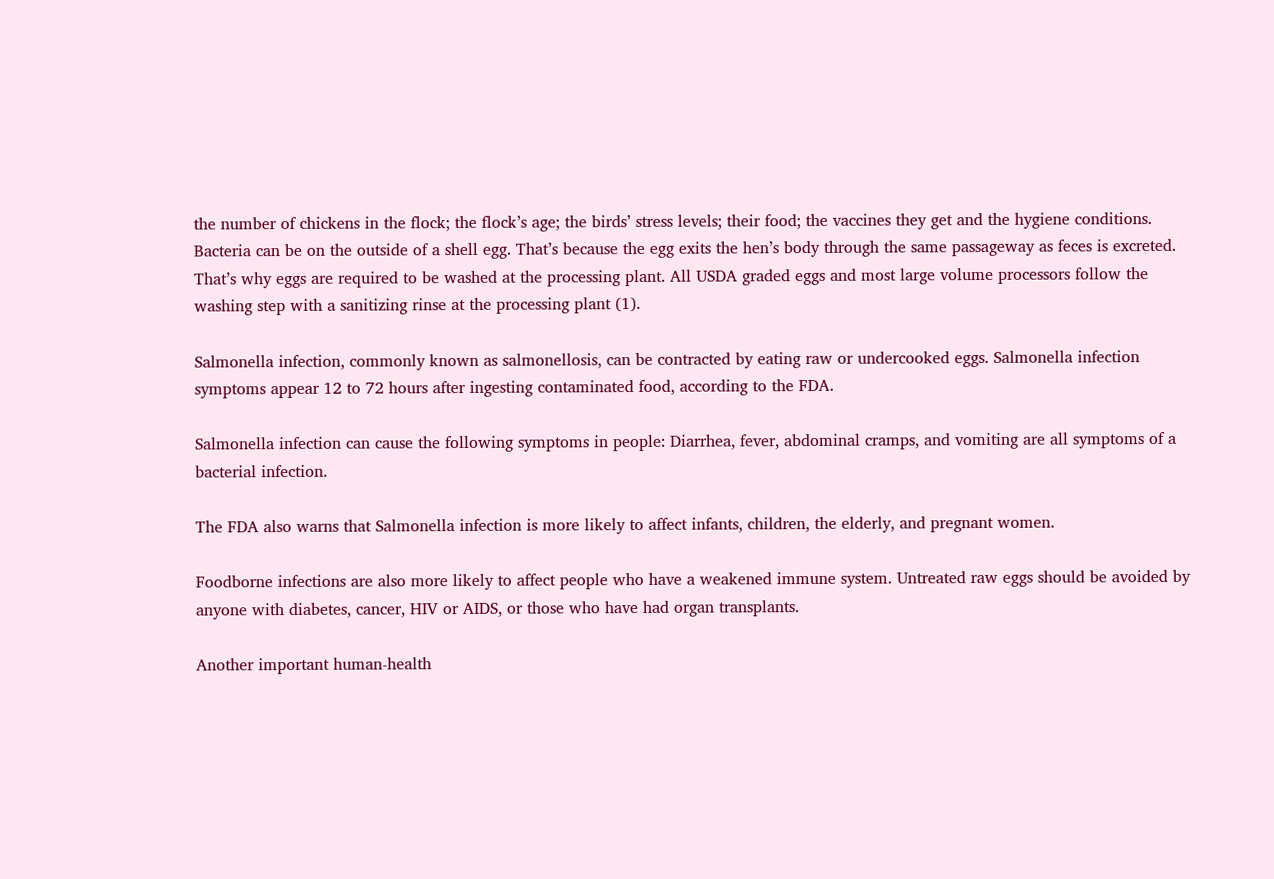the number of chickens in the flock; the flock’s age; the birds’ stress levels; their food; the vaccines they get and the hygiene conditions. Bacteria can be on the outside of a shell egg. That’s because the egg exits the hen’s body through the same passageway as feces is excreted. That’s why eggs are required to be washed at the processing plant. All USDA graded eggs and most large volume processors follow the washing step with a sanitizing rinse at the processing plant (1).

Salmonella infection, commonly known as salmonellosis, can be contracted by eating raw or undercooked eggs. Salmonella infection symptoms appear 12 to 72 hours after ingesting contaminated food, according to the FDA.

Salmonella infection can cause the following symptoms in people: Diarrhea, fever, abdominal cramps, and vomiting are all symptoms of a bacterial infection.

The FDA also warns that Salmonella infection is more likely to affect infants, children, the elderly, and pregnant women.

Foodborne infections are also more likely to affect people who have a weakened immune system. Untreated raw eggs should be avoided by anyone with diabetes, cancer, HIV or AIDS, or those who have had organ transplants.

Another important human-health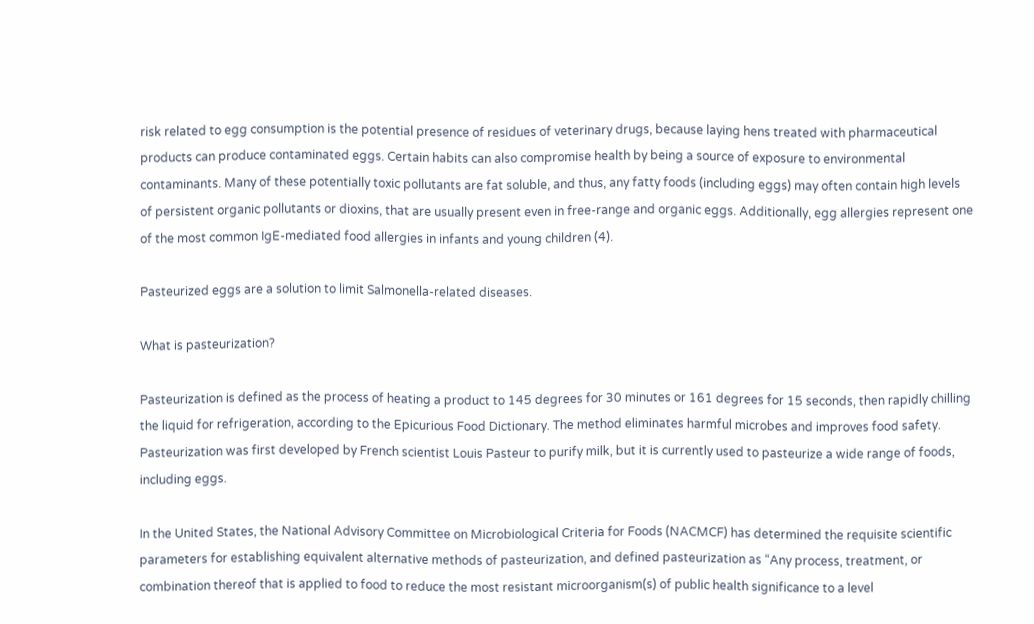risk related to egg consumption is the potential presence of residues of veterinary drugs, because laying hens treated with pharmaceutical products can produce contaminated eggs. Certain habits can also compromise health by being a source of exposure to environmental contaminants. Many of these potentially toxic pollutants are fat soluble, and thus, any fatty foods (including eggs) may often contain high levels of persistent organic pollutants or dioxins, that are usually present even in free-range and organic eggs. Additionally, egg allergies represent one of the most common IgE-mediated food allergies in infants and young children (4).

Pasteurized eggs are a solution to limit Salmonella-related diseases.

What is pasteurization?

Pasteurization is defined as the process of heating a product to 145 degrees for 30 minutes or 161 degrees for 15 seconds, then rapidly chilling the liquid for refrigeration, according to the Epicurious Food Dictionary. The method eliminates harmful microbes and improves food safety. Pasteurization was first developed by French scientist Louis Pasteur to purify milk, but it is currently used to pasteurize a wide range of foods, including eggs.

In the United States, the National Advisory Committee on Microbiological Criteria for Foods (NACMCF) has determined the requisite scientific parameters for establishing equivalent alternative methods of pasteurization, and defined pasteurization as “Any process, treatment, or combination thereof that is applied to food to reduce the most resistant microorganism(s) of public health significance to a level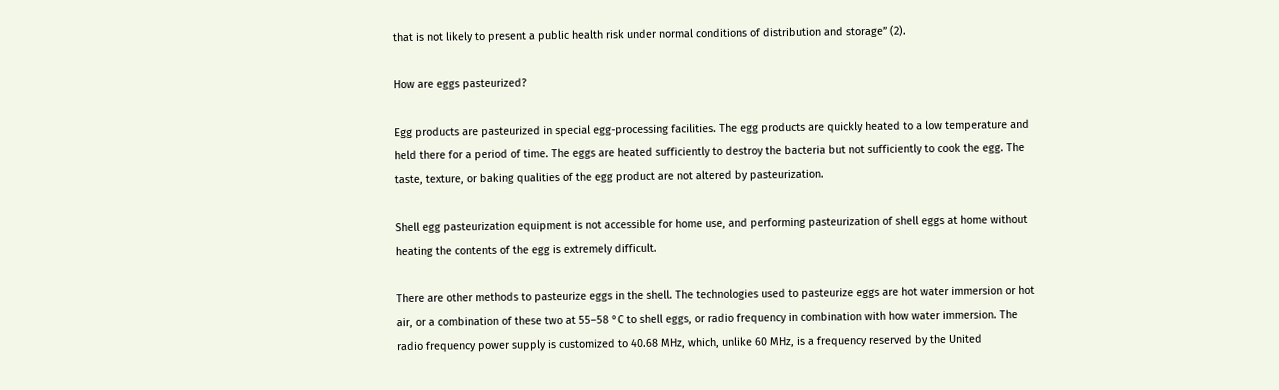that is not likely to present a public health risk under normal conditions of distribution and storage” (2).

How are eggs pasteurized?

Egg products are pasteurized in special egg-processing facilities. The egg products are quickly heated to a low temperature and held there for a period of time. The eggs are heated sufficiently to destroy the bacteria but not sufficiently to cook the egg. The taste, texture, or baking qualities of the egg product are not altered by pasteurization.

Shell egg pasteurization equipment is not accessible for home use, and performing pasteurization of shell eggs at home without heating the contents of the egg is extremely difficult.

There are other methods to pasteurize eggs in the shell. The technologies used to pasteurize eggs are hot water immersion or hot air, or a combination of these two at 55–58 °C to shell eggs, or radio frequency in combination with how water immersion. The radio frequency power supply is customized to 40.68 MHz, which, unlike 60 MHz, is a frequency reserved by the United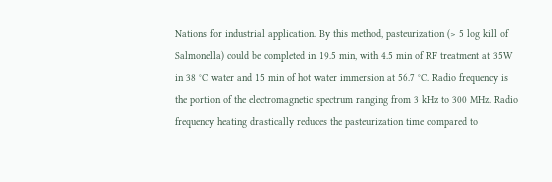Nations for industrial application. By this method, pasteurization (> 5 log kill of Salmonella) could be completed in 19.5 min, with 4.5 min of RF treatment at 35W in 38 °C water and 15 min of hot water immersion at 56.7 °C. Radio frequency is the portion of the electromagnetic spectrum ranging from 3 kHz to 300 MHz. Radio frequency heating drastically reduces the pasteurization time compared to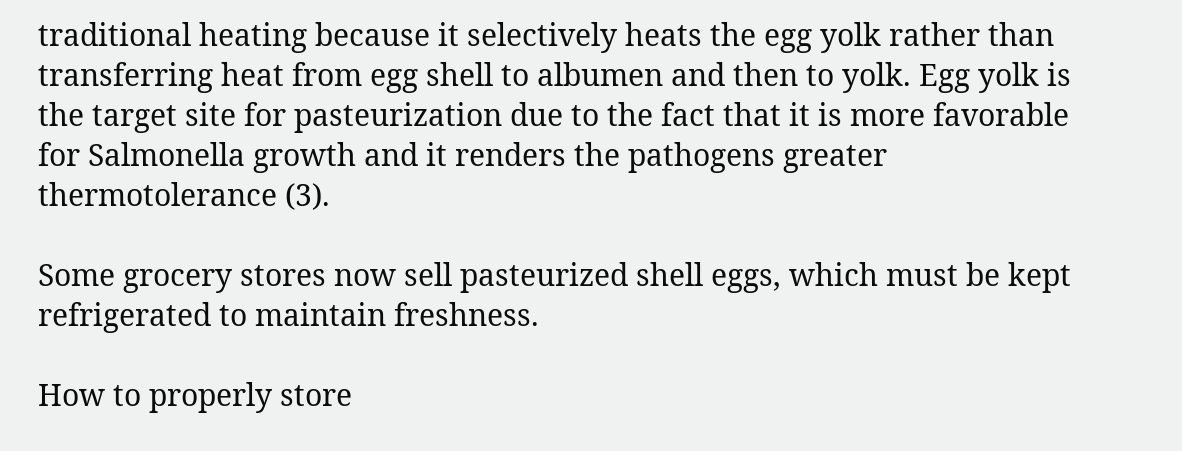traditional heating because it selectively heats the egg yolk rather than transferring heat from egg shell to albumen and then to yolk. Egg yolk is the target site for pasteurization due to the fact that it is more favorable for Salmonella growth and it renders the pathogens greater  thermotolerance (3).

Some grocery stores now sell pasteurized shell eggs, which must be kept refrigerated to maintain freshness.

How to properly store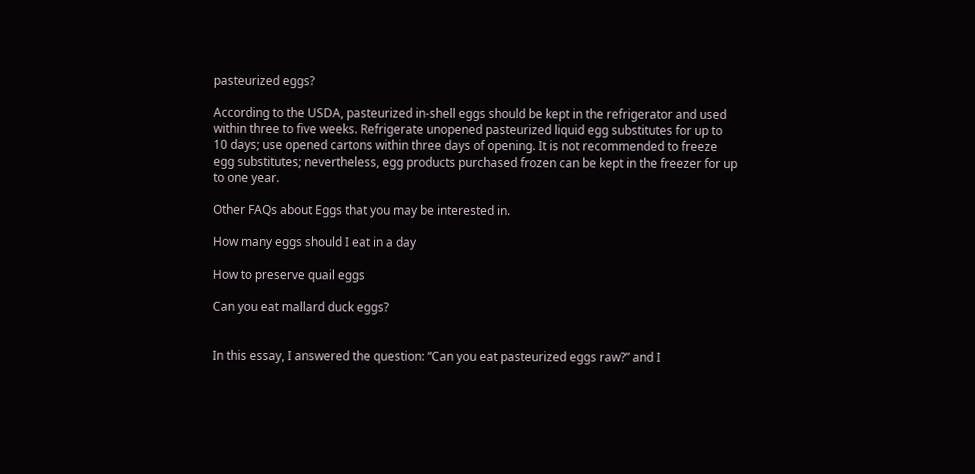pasteurized eggs?

According to the USDA, pasteurized in-shell eggs should be kept in the refrigerator and used within three to five weeks. Refrigerate unopened pasteurized liquid egg substitutes for up to 10 days; use opened cartons within three days of opening. It is not recommended to freeze egg substitutes; nevertheless, egg products purchased frozen can be kept in the freezer for up to one year.

Other FAQs about Eggs that you may be interested in.

How many eggs should I eat in a day

How to preserve quail eggs

Can you eat mallard duck eggs?


In this essay, I answered the question: “Can you eat pasteurized eggs raw?” and I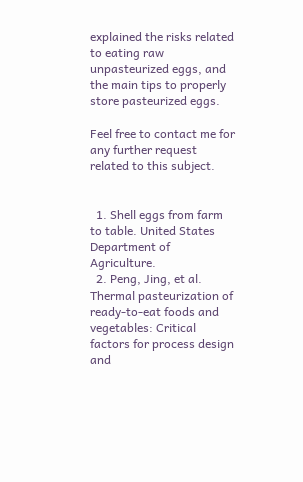explained the risks related to eating raw unpasteurized eggs, and the main tips to properly store pasteurized eggs.

Feel free to contact me for any further request related to this subject.


  1. Shell eggs from farm to table. United States Department of Agriculture.
  2. Peng, Jing, et al. Thermal pasteurization of ready-to-eat foods and vegetables: Critical factors for process design and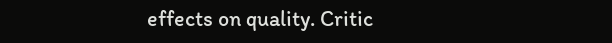effects on quality. Critic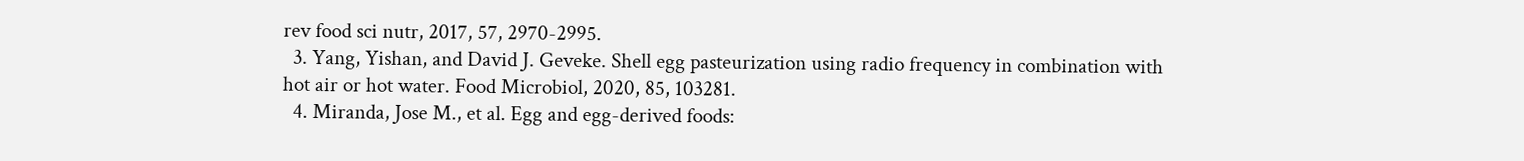rev food sci nutr, 2017, 57, 2970-2995.
  3. Yang, Yishan, and David J. Geveke. Shell egg pasteurization using radio frequency in combination with hot air or hot water. Food Microbiol, 2020, 85, 103281.
  4. Miranda, Jose M., et al. Egg and egg-derived foods: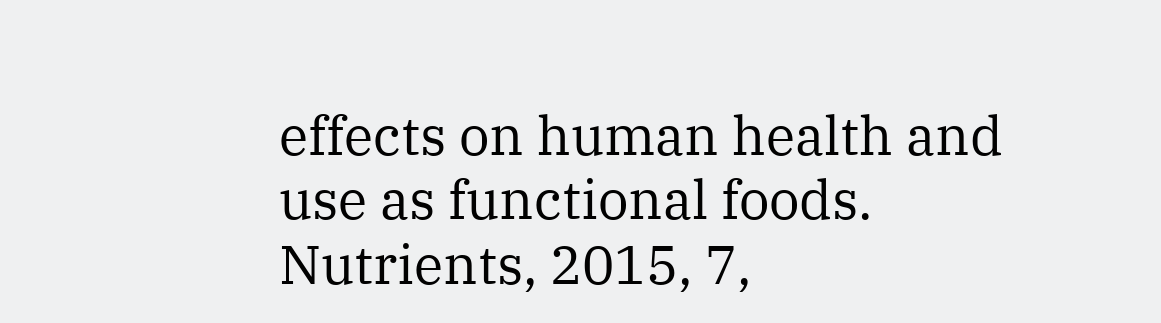effects on human health and use as functional foods. Nutrients, 2015, 7,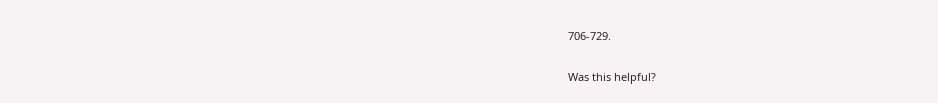706-729.

Was this helpful?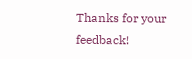Thanks for your feedback!